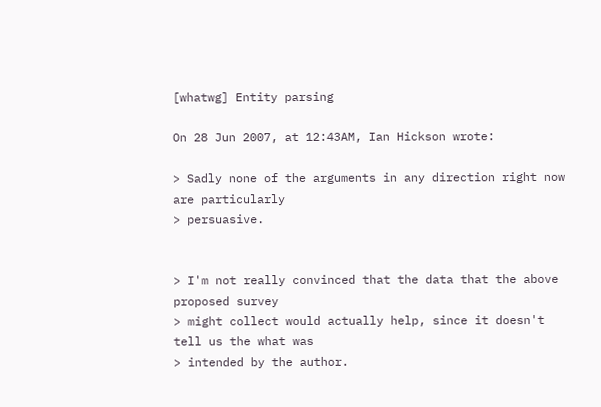[whatwg] Entity parsing

On 28 Jun 2007, at 12:43AM, Ian Hickson wrote:

> Sadly none of the arguments in any direction right now are particularly
> persuasive.


> I'm not really convinced that the data that the above proposed survey
> might collect would actually help, since it doesn't tell us the what was
> intended by the author.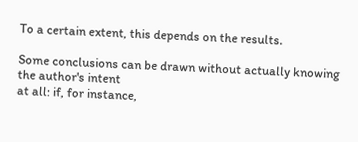To a certain extent, this depends on the results.

Some conclusions can be drawn without actually knowing the author's intent
at all: if, for instance,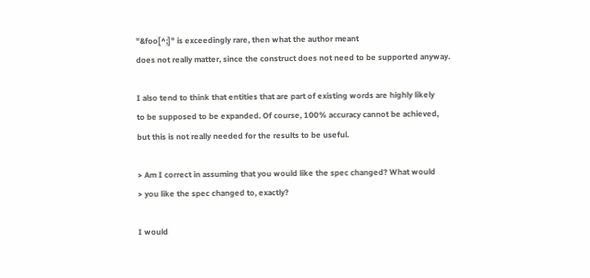"&foo[^;]" is exceedingly rare, then what the author meant
does not really matter, since the construct does not need to be supported anyway.

I also tend to think that entities that are part of existing words are highly likely
to be supposed to be expanded. Of course, 100% accuracy cannot be achieved,
but this is not really needed for the results to be useful.

> Am I correct in assuming that you would like the spec changed? What would
> you like the spec changed to, exactly?

I would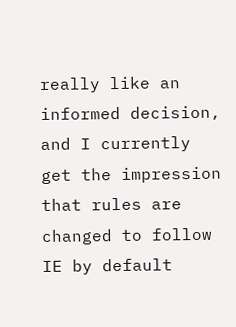really like an informed decision, and I currently get the impression
that rules are changed to follow IE by default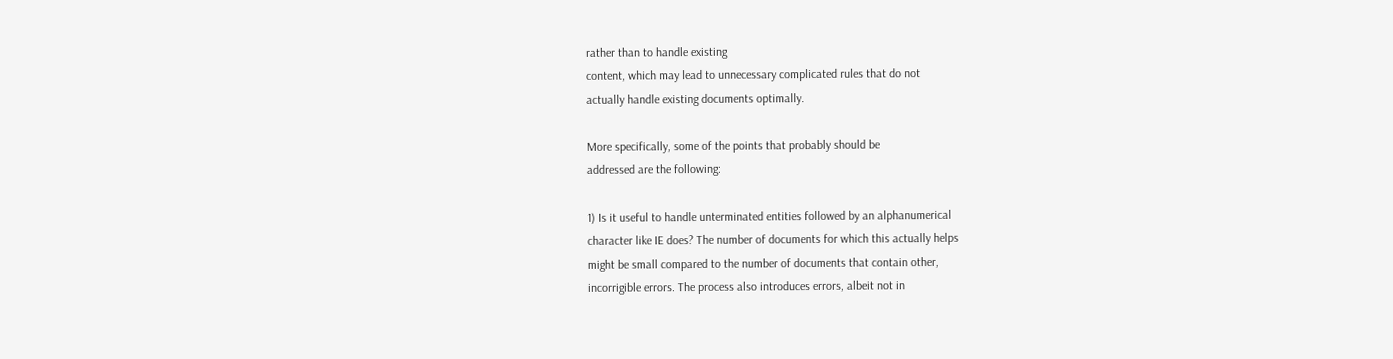rather than to handle existing
content, which may lead to unnecessary complicated rules that do not
actually handle existing documents optimally.

More specifically, some of the points that probably should be
addressed are the following:

1) Is it useful to handle unterminated entities followed by an alphanumerical
character like IE does? The number of documents for which this actually helps
might be small compared to the number of documents that contain other,
incorrigible errors. The process also introduces errors, albeit not in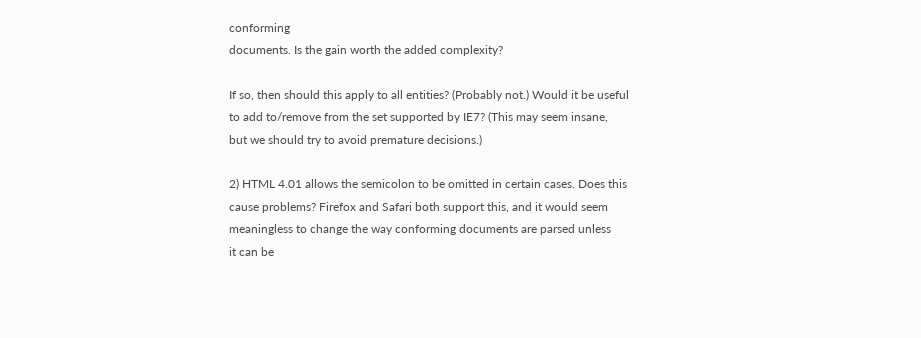conforming
documents. Is the gain worth the added complexity?

If so, then should this apply to all entities? (Probably not.) Would it be useful
to add to/remove from the set supported by IE7? (This may seem insane,
but we should try to avoid premature decisions.)

2) HTML 4.01 allows the semicolon to be omitted in certain cases. Does this
cause problems? Firefox and Safari both support this, and it would seem
meaningless to change the way conforming documents are parsed unless
it can be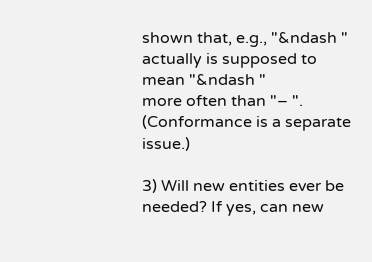shown that, e.g., "&ndash " actually is supposed to mean "&ndash "
more often than "– ". (Conformance is a separate issue.)

3) Will new entities ever be needed? If yes, can new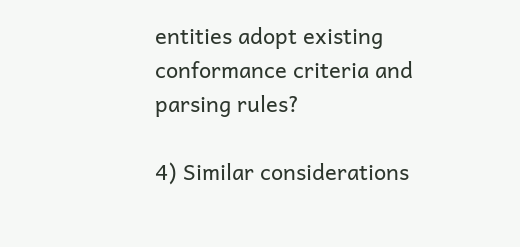entities adopt existing
conformance criteria and parsing rules?

4) Similar considerations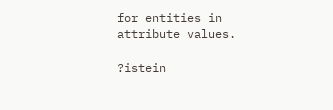for entities in attribute values.

?istein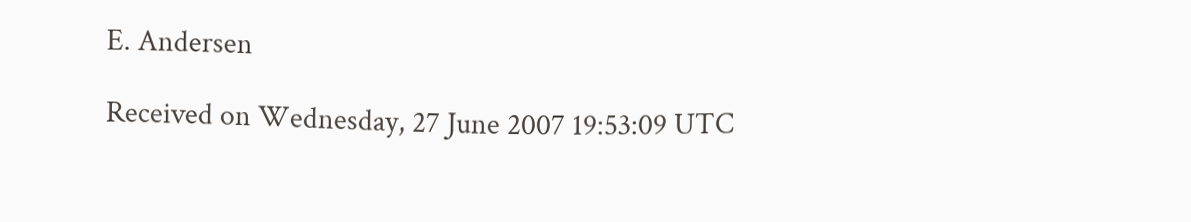E. Andersen

Received on Wednesday, 27 June 2007 19:53:09 UTC